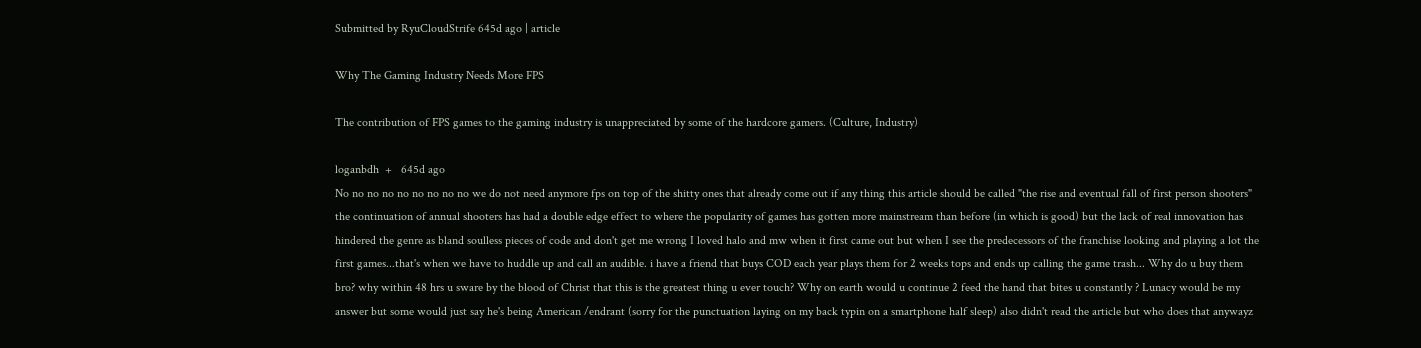Submitted by RyuCloudStrife 645d ago | article

Why The Gaming Industry Needs More FPS

The contribution of FPS games to the gaming industry is unappreciated by some of the hardcore gamers. (Culture, Industry)

loganbdh  +   645d ago
No no no no no no no no no we do not need anymore fps on top of the shitty ones that already come out if any thing this article should be called "the rise and eventual fall of first person shooters" the continuation of annual shooters has had a double edge effect to where the popularity of games has gotten more mainstream than before (in which is good) but the lack of real innovation has hindered the genre as bland soulless pieces of code and don't get me wrong I loved halo and mw when it first came out but when I see the predecessors of the franchise looking and playing a lot the first games...that's when we have to huddle up and call an audible. i have a friend that buys COD each year plays them for 2 weeks tops and ends up calling the game trash... Why do u buy them bro? why within 48 hrs u sware by the blood of Christ that this is the greatest thing u ever touch? Why on earth would u continue 2 feed the hand that bites u constantly ? Lunacy would be my answer but some would just say he's being American /endrant (sorry for the punctuation laying on my back typin on a smartphone half sleep) also didn't read the article but who does that anywayz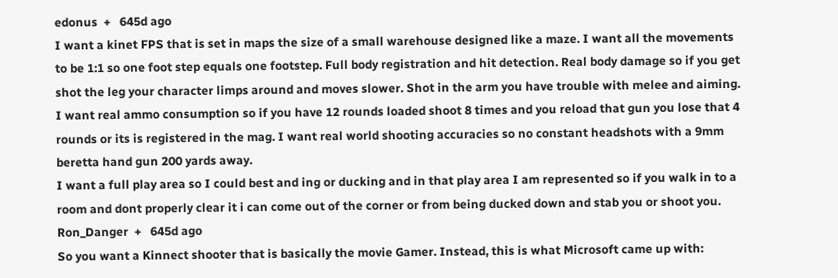edonus  +   645d ago
I want a kinet FPS that is set in maps the size of a small warehouse designed like a maze. I want all the movements to be 1:1 so one foot step equals one footstep. Full body registration and hit detection. Real body damage so if you get shot the leg your character limps around and moves slower. Shot in the arm you have trouble with melee and aiming.
I want real ammo consumption so if you have 12 rounds loaded shoot 8 times and you reload that gun you lose that 4 rounds or its is registered in the mag. I want real world shooting accuracies so no constant headshots with a 9mm beretta hand gun 200 yards away.
I want a full play area so I could best and ing or ducking and in that play area I am represented so if you walk in to a room and dont properly clear it i can come out of the corner or from being ducked down and stab you or shoot you.
Ron_Danger  +   645d ago
So you want a Kinnect shooter that is basically the movie Gamer. Instead, this is what Microsoft came up with: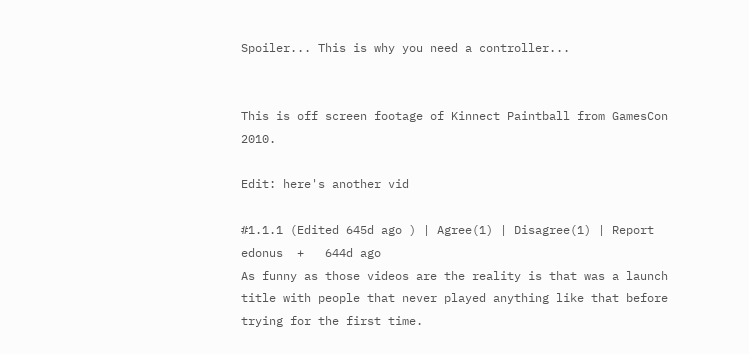Spoiler... This is why you need a controller...


This is off screen footage of Kinnect Paintball from GamesCon 2010.

Edit: here's another vid

#1.1.1 (Edited 645d ago ) | Agree(1) | Disagree(1) | Report
edonus  +   644d ago
As funny as those videos are the reality is that was a launch title with people that never played anything like that before trying for the first time.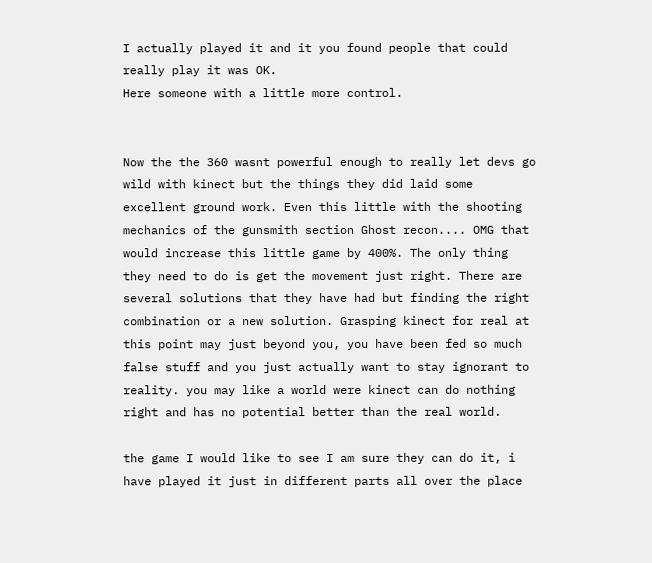I actually played it and it you found people that could really play it was OK.
Here someone with a little more control.


Now the the 360 wasnt powerful enough to really let devs go wild with kinect but the things they did laid some excellent ground work. Even this little with the shooting mechanics of the gunsmith section Ghost recon.... OMG that would increase this little game by 400%. The only thing they need to do is get the movement just right. There are several solutions that they have had but finding the right combination or a new solution. Grasping kinect for real at this point may just beyond you, you have been fed so much false stuff and you just actually want to stay ignorant to reality. you may like a world were kinect can do nothing right and has no potential better than the real world.

the game I would like to see I am sure they can do it, i have played it just in different parts all over the place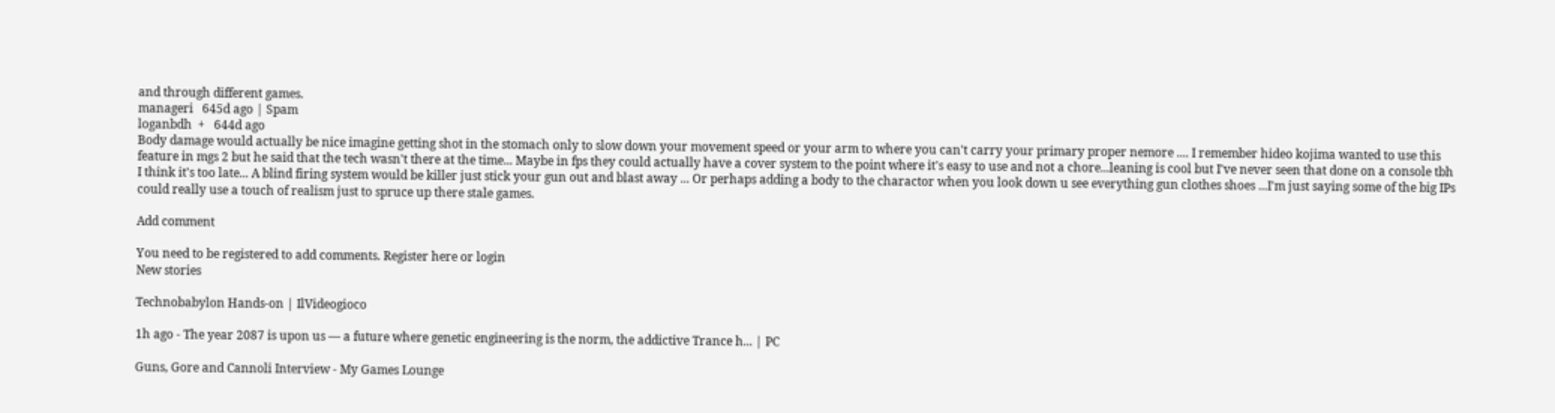and through different games.
manageri   645d ago | Spam
loganbdh  +   644d ago
Body damage would actually be nice imagine getting shot in the stomach only to slow down your movement speed or your arm to where you can't carry your primary proper nemore .... I remember hideo kojima wanted to use this feature in mgs 2 but he said that the tech wasn't there at the time... Maybe in fps they could actually have a cover system to the point where it's easy to use and not a chore...leaning is cool but I've never seen that done on a console tbh I think it's too late... A blind firing system would be killer just stick your gun out and blast away ... Or perhaps adding a body to the charactor when you look down u see everything gun clothes shoes ...I'm just saying some of the big IPs could really use a touch of realism just to spruce up there stale games.

Add comment

You need to be registered to add comments. Register here or login
New stories

Technobabylon Hands-on | IlVideogioco

1h ago - The year 2087 is upon us — a future where genetic engineering is the norm, the addictive Trance h... | PC

Guns, Gore and Cannoli Interview - My Games Lounge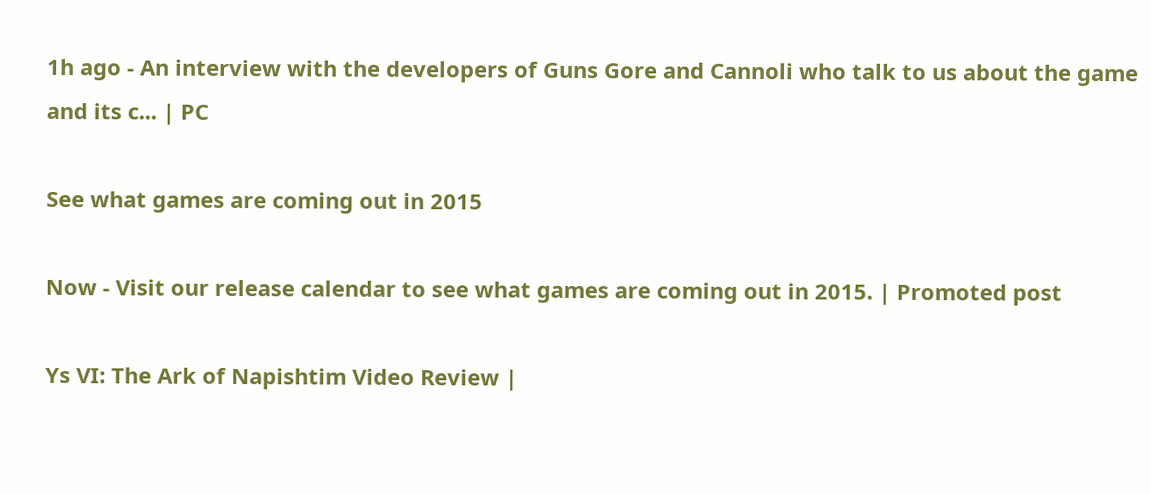1h ago - An interview with the developers of Guns Gore and Cannoli who talk to us about the game and its c... | PC

See what games are coming out in 2015

Now - Visit our release calendar to see what games are coming out in 2015. | Promoted post

Ys VI: The Ark of Napishtim Video Review |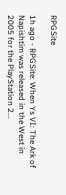RPGSite

1h ago - RPGSite: When Ys VI: The Ark of Napishtim was released in the West in 2005 for the PlayStation 2...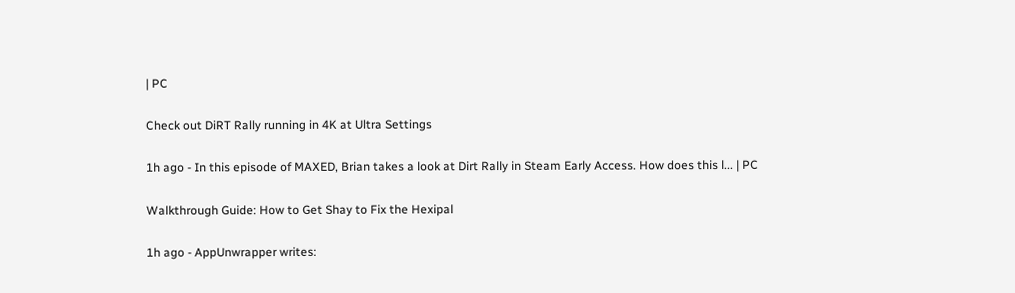| PC

Check out DiRT Rally running in 4K at Ultra Settings

1h ago - In this episode of MAXED, Brian takes a look at Dirt Rally in Steam Early Access. How does this l... | PC

Walkthrough Guide: How to Get Shay to Fix the Hexipal

1h ago - AppUnwrapper writes: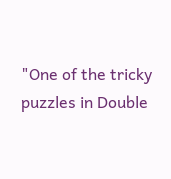"One of the tricky puzzles in Double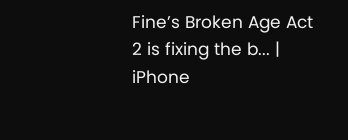Fine’s Broken Age Act 2 is fixing the b... | iPhone